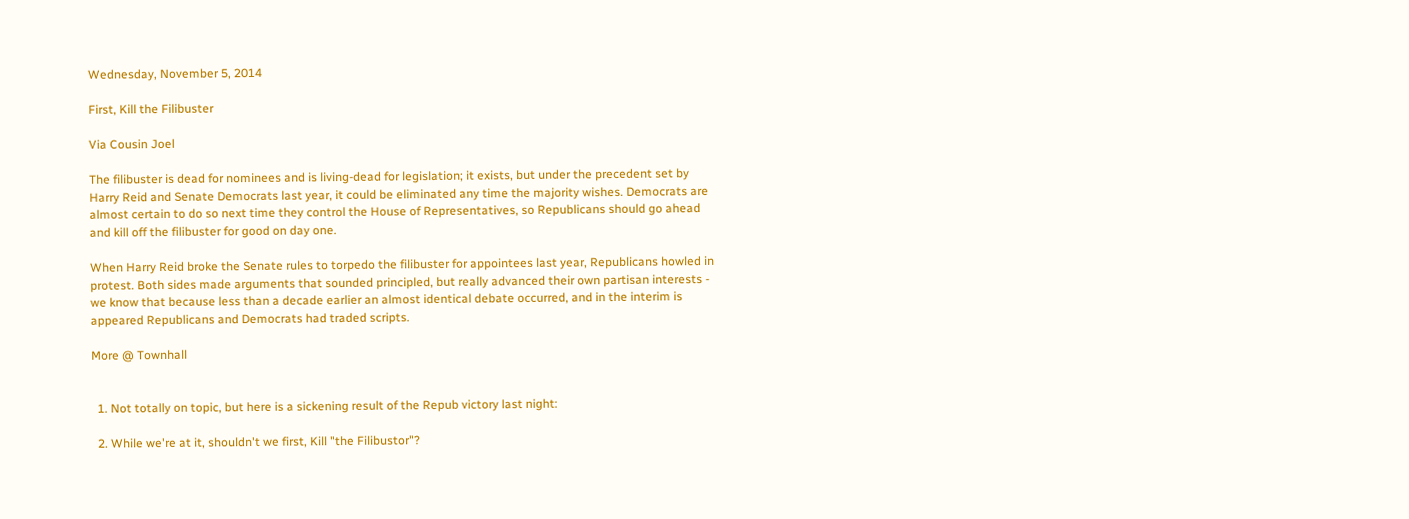Wednesday, November 5, 2014

First, Kill the Filibuster

Via Cousin Joel

The filibuster is dead for nominees and is living-dead for legislation; it exists, but under the precedent set by Harry Reid and Senate Democrats last year, it could be eliminated any time the majority wishes. Democrats are almost certain to do so next time they control the House of Representatives, so Republicans should go ahead and kill off the filibuster for good on day one.

When Harry Reid broke the Senate rules to torpedo the filibuster for appointees last year, Republicans howled in protest. Both sides made arguments that sounded principled, but really advanced their own partisan interests - we know that because less than a decade earlier an almost identical debate occurred, and in the interim is appeared Republicans and Democrats had traded scripts.

More @ Townhall


  1. Not totally on topic, but here is a sickening result of the Repub victory last night:

  2. While we're at it, shouldn't we first, Kill "the Filibustor"?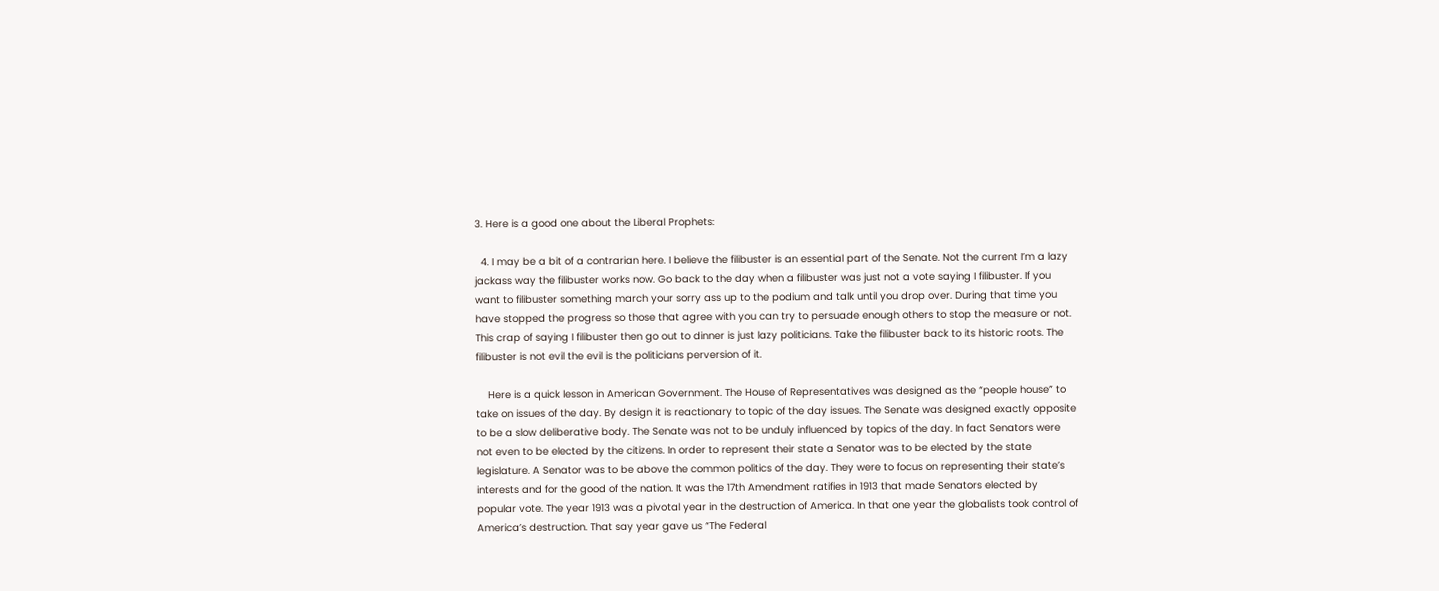3. Here is a good one about the Liberal Prophets:

  4. I may be a bit of a contrarian here. I believe the filibuster is an essential part of the Senate. Not the current I’m a lazy jackass way the filibuster works now. Go back to the day when a filibuster was just not a vote saying I filibuster. If you want to filibuster something march your sorry ass up to the podium and talk until you drop over. During that time you have stopped the progress so those that agree with you can try to persuade enough others to stop the measure or not. This crap of saying I filibuster then go out to dinner is just lazy politicians. Take the filibuster back to its historic roots. The filibuster is not evil the evil is the politicians perversion of it.

    Here is a quick lesson in American Government. The House of Representatives was designed as the “people house” to take on issues of the day. By design it is reactionary to topic of the day issues. The Senate was designed exactly opposite to be a slow deliberative body. The Senate was not to be unduly influenced by topics of the day. In fact Senators were not even to be elected by the citizens. In order to represent their state a Senator was to be elected by the state legislature. A Senator was to be above the common politics of the day. They were to focus on representing their state’s interests and for the good of the nation. It was the 17th Amendment ratifies in 1913 that made Senators elected by popular vote. The year 1913 was a pivotal year in the destruction of America. In that one year the globalists took control of America’s destruction. That say year gave us “The Federal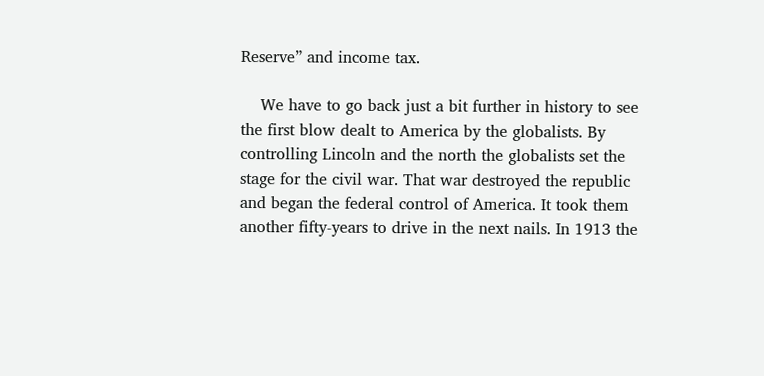Reserve” and income tax.

    We have to go back just a bit further in history to see the first blow dealt to America by the globalists. By controlling Lincoln and the north the globalists set the stage for the civil war. That war destroyed the republic and began the federal control of America. It took them another fifty-years to drive in the next nails. In 1913 the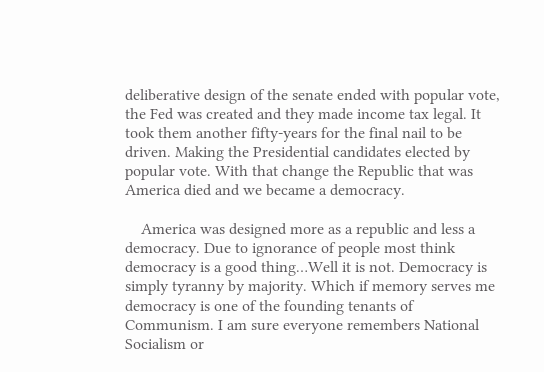deliberative design of the senate ended with popular vote, the Fed was created and they made income tax legal. It took them another fifty-years for the final nail to be driven. Making the Presidential candidates elected by popular vote. With that change the Republic that was America died and we became a democracy.

    America was designed more as a republic and less a democracy. Due to ignorance of people most think democracy is a good thing…Well it is not. Democracy is simply tyranny by majority. Which if memory serves me democracy is one of the founding tenants of Communism. I am sure everyone remembers National Socialism or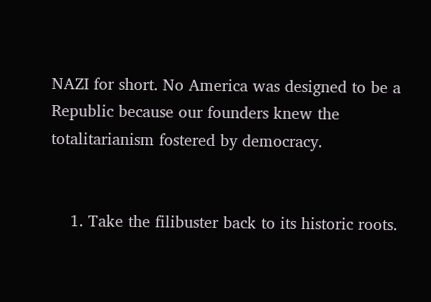NAZI for short. No America was designed to be a Republic because our founders knew the totalitarianism fostered by democracy.


    1. Take the filibuster back to its historic roots.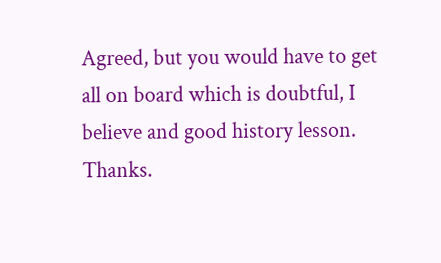Agreed, but you would have to get all on board which is doubtful, I believe and good history lesson. Thanks.